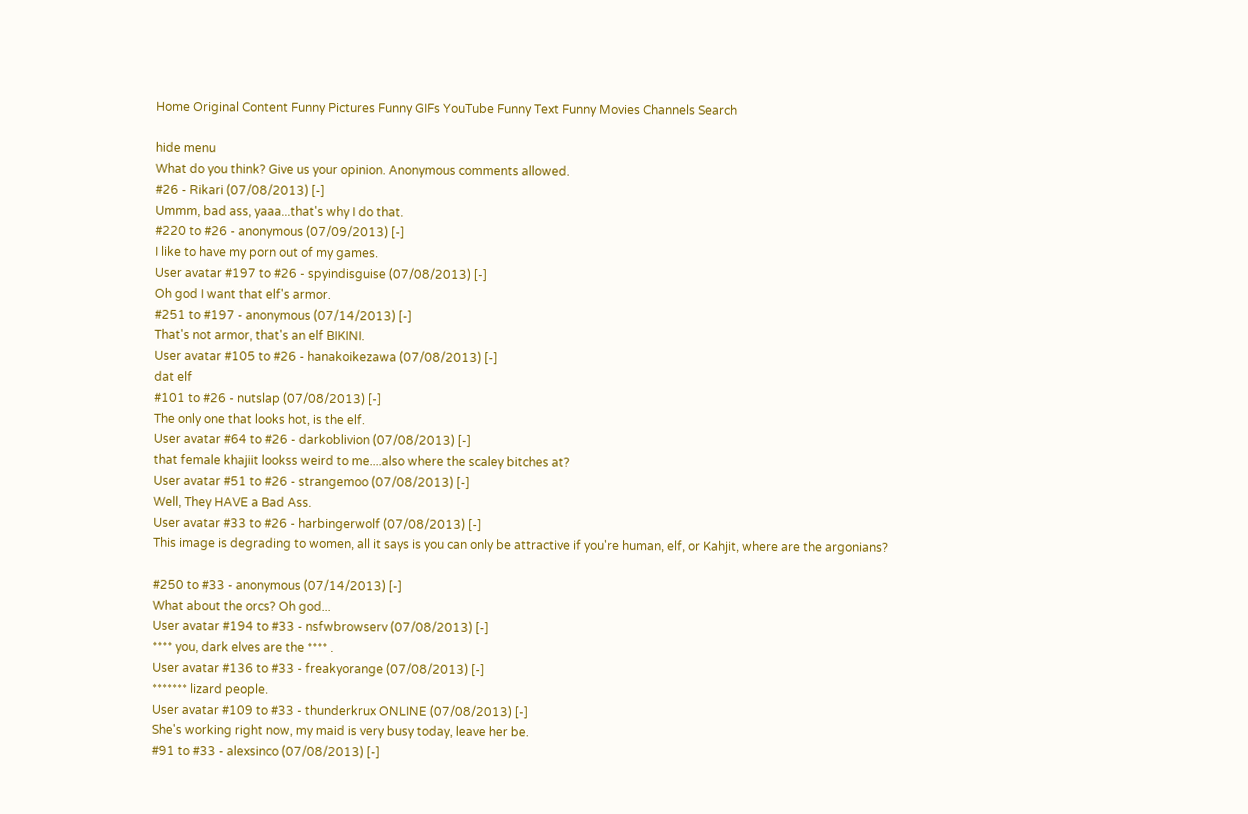Home Original Content Funny Pictures Funny GIFs YouTube Funny Text Funny Movies Channels Search

hide menu
What do you think? Give us your opinion. Anonymous comments allowed.
#26 - Rikari (07/08/2013) [-]
Ummm, bad ass, yaaa...that's why I do that.
#220 to #26 - anonymous (07/09/2013) [-]
I like to have my porn out of my games.
User avatar #197 to #26 - spyindisguise (07/08/2013) [-]
Oh god I want that elf's armor.
#251 to #197 - anonymous (07/14/2013) [-]
That's not armor, that's an elf BIKINI.
User avatar #105 to #26 - hanakoikezawa (07/08/2013) [-]
dat elf
#101 to #26 - nutslap (07/08/2013) [-]
The only one that looks hot, is the elf.
User avatar #64 to #26 - darkoblivion (07/08/2013) [-]
that female khajiit lookss weird to me....also where the scaley bitches at?
User avatar #51 to #26 - strangemoo (07/08/2013) [-]
Well, They HAVE a Bad Ass.
User avatar #33 to #26 - harbingerwolf (07/08/2013) [-]
This image is degrading to women, all it says is you can only be attractive if you're human, elf, or Kahjit, where are the argonians?

#250 to #33 - anonymous (07/14/2013) [-]
What about the orcs? Oh god...
User avatar #194 to #33 - nsfwbrowserv (07/08/2013) [-]
**** you, dark elves are the **** .
User avatar #136 to #33 - freakyorange (07/08/2013) [-]
******* lizard people.
User avatar #109 to #33 - thunderkrux ONLINE (07/08/2013) [-]
She's working right now, my maid is very busy today, leave her be.
#91 to #33 - alexsinco (07/08/2013) [-]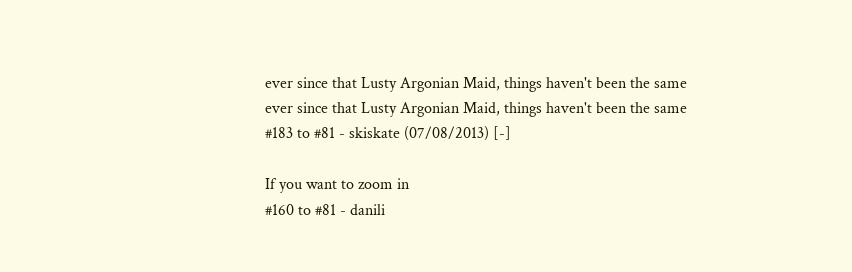ever since that Lusty Argonian Maid, things haven't been the same
ever since that Lusty Argonian Maid, things haven't been the same
#183 to #81 - skiskate (07/08/2013) [-]

If you want to zoom in
#160 to #81 - danili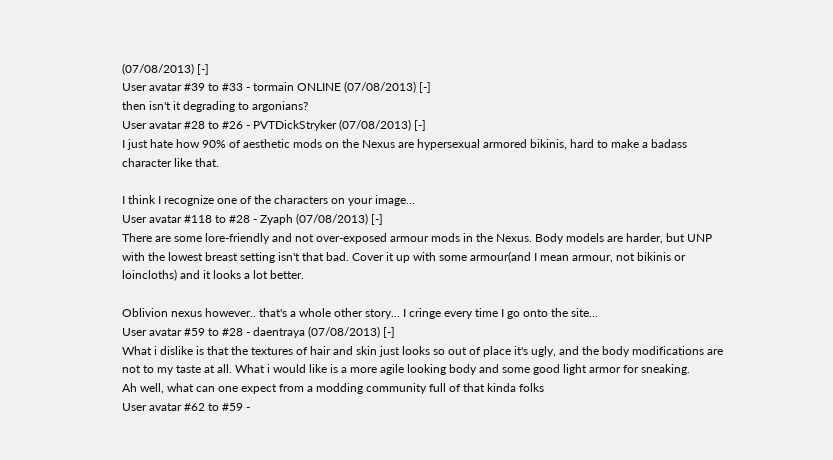(07/08/2013) [-]
User avatar #39 to #33 - tormain ONLINE (07/08/2013) [-]
then isn't it degrading to argonians?
User avatar #28 to #26 - PVTDickStryker (07/08/2013) [-]
I just hate how 90% of aesthetic mods on the Nexus are hypersexual armored bikinis, hard to make a badass character like that.

I think I recognize one of the characters on your image...
User avatar #118 to #28 - Zyaph (07/08/2013) [-]
There are some lore-friendly and not over-exposed armour mods in the Nexus. Body models are harder, but UNP with the lowest breast setting isn't that bad. Cover it up with some armour(and I mean armour, not bikinis or loincloths) and it looks a lot better.

Oblivion nexus however.. that's a whole other story... I cringe every time I go onto the site...
User avatar #59 to #28 - daentraya (07/08/2013) [-]
What i dislike is that the textures of hair and skin just looks so out of place it's ugly, and the body modifications are not to my taste at all. What i would like is a more agile looking body and some good light armor for sneaking.
Ah well, what can one expect from a modding community full of that kinda folks
User avatar #62 to #59 -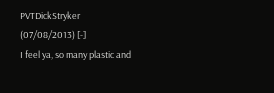PVTDickStryker (07/08/2013) [-]
I feel ya, so many plastic and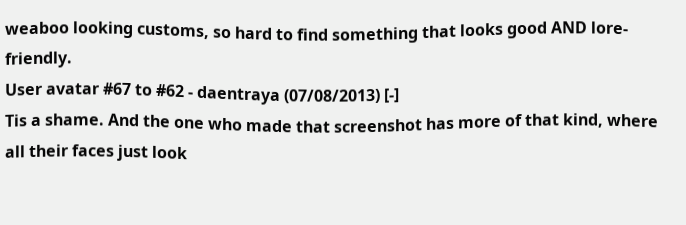weaboo looking customs, so hard to find something that looks good AND lore-friendly.
User avatar #67 to #62 - daentraya (07/08/2013) [-]
Tis a shame. And the one who made that screenshot has more of that kind, where all their faces just look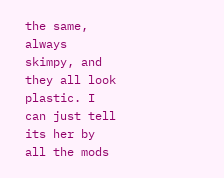the same, always skimpy, and they all look plastic. I can just tell its her by all the mods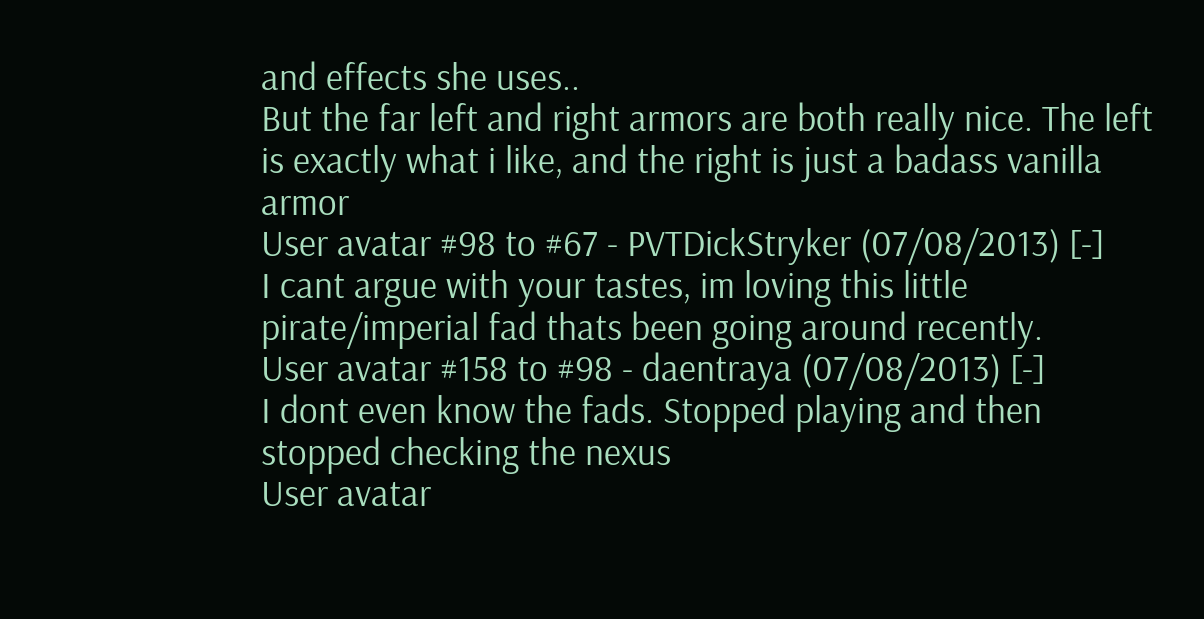and effects she uses..
But the far left and right armors are both really nice. The left is exactly what i like, and the right is just a badass vanilla armor
User avatar #98 to #67 - PVTDickStryker (07/08/2013) [-]
I cant argue with your tastes, im loving this little pirate/imperial fad thats been going around recently.
User avatar #158 to #98 - daentraya (07/08/2013) [-]
I dont even know the fads. Stopped playing and then stopped checking the nexus
User avatar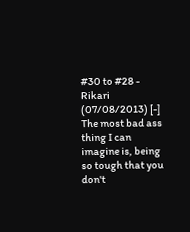#30 to #28 - Rikari (07/08/2013) [-]
The most bad ass thing I can imagine is, being so tough that you don't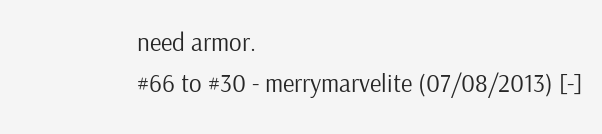need armor.
#66 to #30 - merrymarvelite (07/08/2013) [-]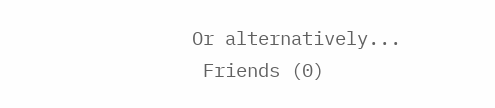Or alternatively...
 Friends (0)